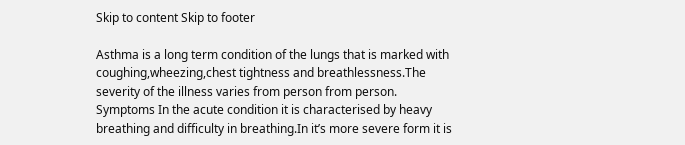Skip to content Skip to footer

Asthma is a long term condition of the lungs that is marked with coughing,wheezing,chest tightness and breathlessness.The severity of the illness varies from person from person. Symptoms In the acute condition it is characterised by heavy breathing and difficulty in breathing.In it’s more severe form it is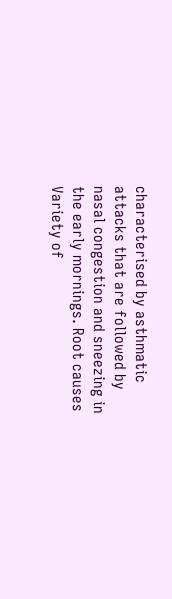characterised by asthmatic attacks that are followed by nasal congestion and sneezing in the early mornings. Root causes Variety of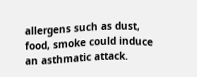allergens such as dust, food, smoke could induce an asthmatic attack.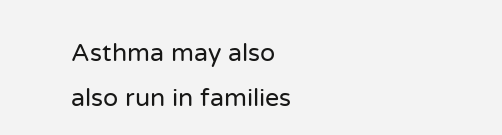Asthma may also also run in families